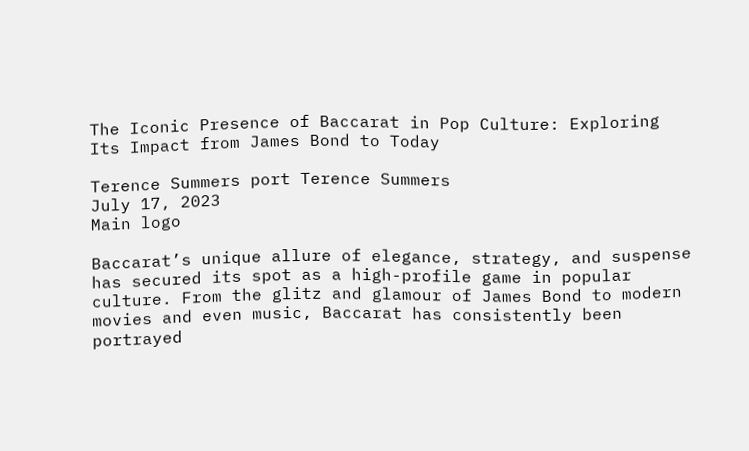The Iconic Presence of Baccarat in Pop Culture: Exploring Its Impact from James Bond to Today

Terence Summers port Terence Summers
July 17, 2023
Main logo

Baccarat’s unique allure of elegance, strategy, and suspense has secured its spot as a high-profile game in popular culture. From the glitz and glamour of James Bond to modern movies and even music, Baccarat has consistently been portrayed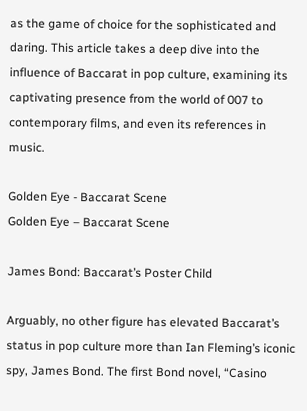as the game of choice for the sophisticated and daring. This article takes a deep dive into the influence of Baccarat in pop culture, examining its captivating presence from the world of 007 to contemporary films, and even its references in music.

Golden Eye - Baccarat Scene
Golden Eye – Baccarat Scene

James Bond: Baccarat’s Poster Child

Arguably, no other figure has elevated Baccarat’s status in pop culture more than Ian Fleming’s iconic spy, James Bond. The first Bond novel, “Casino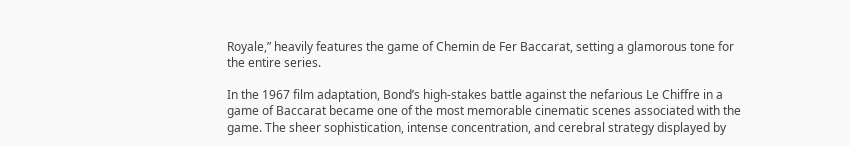Royale,” heavily features the game of Chemin de Fer Baccarat, setting a glamorous tone for the entire series.

In the 1967 film adaptation, Bond’s high-stakes battle against the nefarious Le Chiffre in a game of Baccarat became one of the most memorable cinematic scenes associated with the game. The sheer sophistication, intense concentration, and cerebral strategy displayed by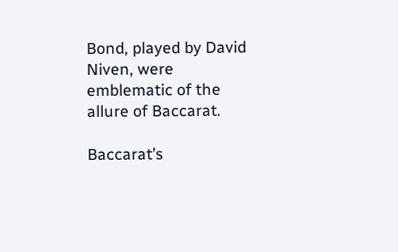Bond, played by David Niven, were emblematic of the allure of Baccarat.

Baccarat’s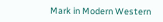Mark in Modern Western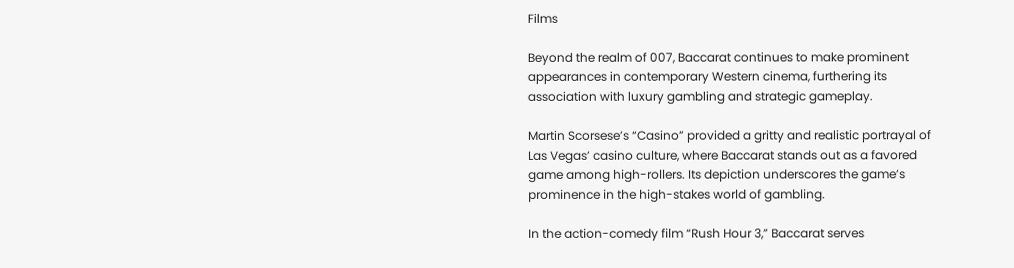Films

Beyond the realm of 007, Baccarat continues to make prominent appearances in contemporary Western cinema, furthering its association with luxury gambling and strategic gameplay.

Martin Scorsese’s “Casino” provided a gritty and realistic portrayal of Las Vegas’ casino culture, where Baccarat stands out as a favored game among high-rollers. Its depiction underscores the game’s prominence in the high-stakes world of gambling.

In the action-comedy film “Rush Hour 3,” Baccarat serves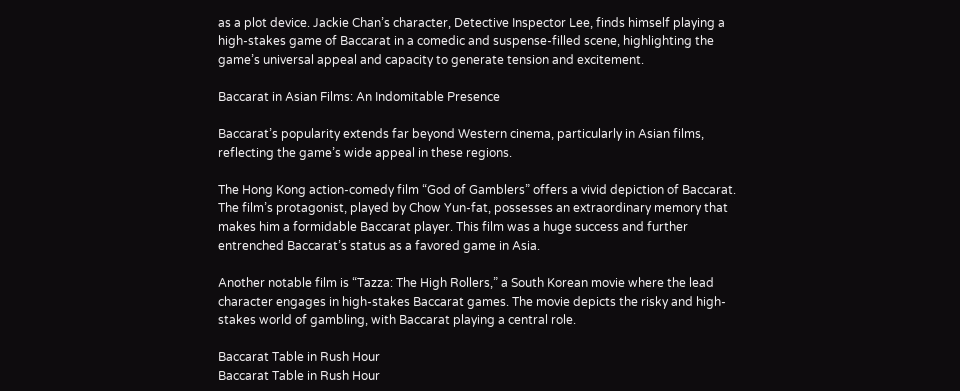as a plot device. Jackie Chan’s character, Detective Inspector Lee, finds himself playing a high-stakes game of Baccarat in a comedic and suspense-filled scene, highlighting the game’s universal appeal and capacity to generate tension and excitement.

Baccarat in Asian Films: An Indomitable Presence

Baccarat’s popularity extends far beyond Western cinema, particularly in Asian films, reflecting the game’s wide appeal in these regions.

The Hong Kong action-comedy film “God of Gamblers” offers a vivid depiction of Baccarat. The film’s protagonist, played by Chow Yun-fat, possesses an extraordinary memory that makes him a formidable Baccarat player. This film was a huge success and further entrenched Baccarat’s status as a favored game in Asia.

Another notable film is “Tazza: The High Rollers,” a South Korean movie where the lead character engages in high-stakes Baccarat games. The movie depicts the risky and high-stakes world of gambling, with Baccarat playing a central role.

Baccarat Table in Rush Hour
Baccarat Table in Rush Hour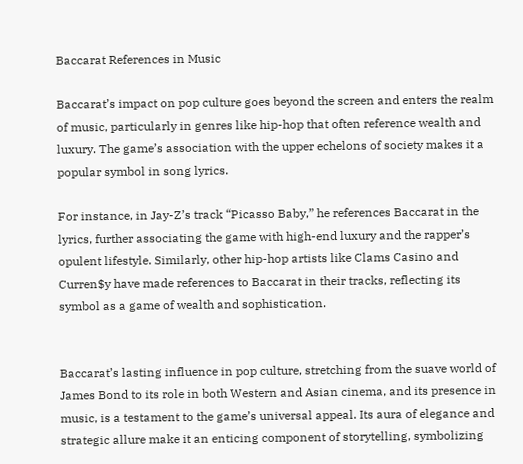Baccarat References in Music

Baccarat’s impact on pop culture goes beyond the screen and enters the realm of music, particularly in genres like hip-hop that often reference wealth and luxury. The game’s association with the upper echelons of society makes it a popular symbol in song lyrics.

For instance, in Jay-Z’s track “Picasso Baby,” he references Baccarat in the lyrics, further associating the game with high-end luxury and the rapper’s opulent lifestyle. Similarly, other hip-hop artists like Clams Casino and Curren$y have made references to Baccarat in their tracks, reflecting its symbol as a game of wealth and sophistication.


Baccarat’s lasting influence in pop culture, stretching from the suave world of James Bond to its role in both Western and Asian cinema, and its presence in music, is a testament to the game’s universal appeal. Its aura of elegance and strategic allure make it an enticing component of storytelling, symbolizing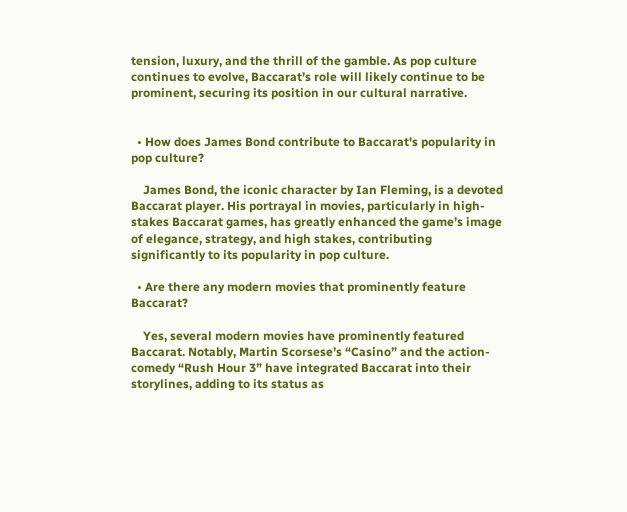tension, luxury, and the thrill of the gamble. As pop culture continues to evolve, Baccarat’s role will likely continue to be prominent, securing its position in our cultural narrative.


  • How does James Bond contribute to Baccarat's popularity in pop culture?

    James Bond, the iconic character by Ian Fleming, is a devoted Baccarat player. His portrayal in movies, particularly in high-stakes Baccarat games, has greatly enhanced the game’s image of elegance, strategy, and high stakes, contributing significantly to its popularity in pop culture.

  • Are there any modern movies that prominently feature Baccarat?

    Yes, several modern movies have prominently featured Baccarat. Notably, Martin Scorsese’s “Casino” and the action-comedy “Rush Hour 3” have integrated Baccarat into their storylines, adding to its status as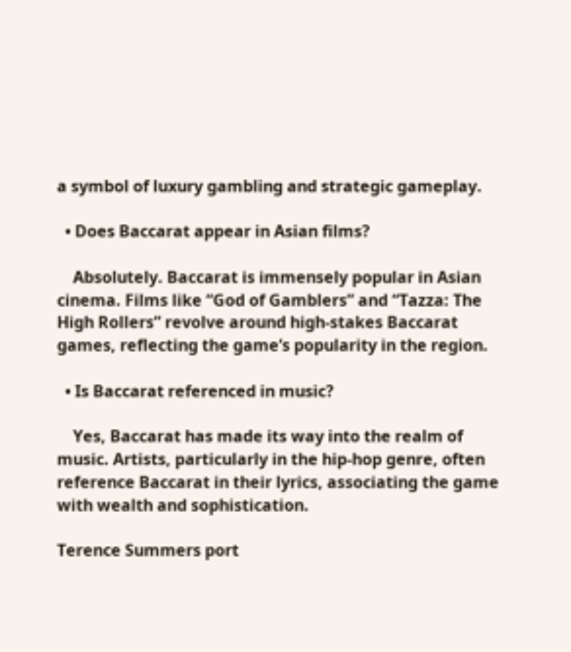a symbol of luxury gambling and strategic gameplay.

  • Does Baccarat appear in Asian films?

    Absolutely. Baccarat is immensely popular in Asian cinema. Films like “God of Gamblers” and “Tazza: The High Rollers” revolve around high-stakes Baccarat games, reflecting the game’s popularity in the region.

  • Is Baccarat referenced in music?

    Yes, Baccarat has made its way into the realm of music. Artists, particularly in the hip-hop genre, often reference Baccarat in their lyrics, associating the game with wealth and sophistication.

Terence Summers port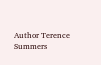Author Terence Summers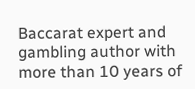Baccarat expert and gambling author with more than 10 years of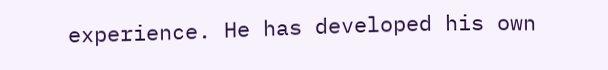experience. He has developed his own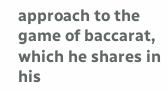approach to the game of baccarat, which he shares in his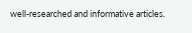well-researched and informative articles.